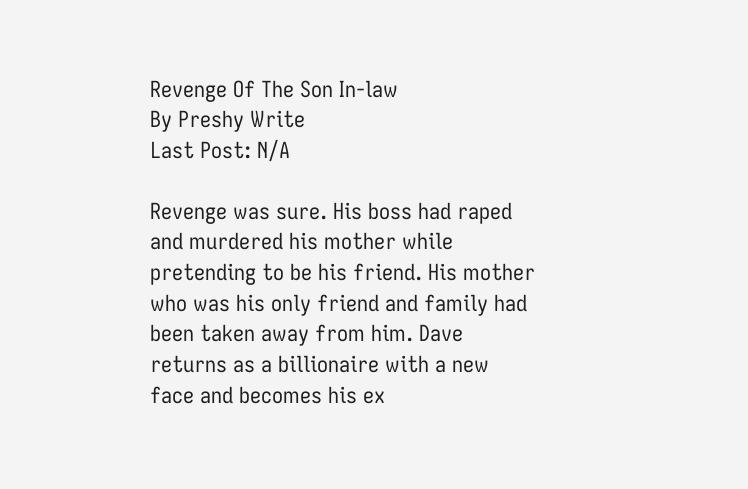Revenge Of The Son In-law
By Preshy Write
Last Post: N/A

Revenge was sure. His boss had raped and murdered his mother while pretending to be his friend. His mother who was his only friend and family had been taken away from him. Dave returns as a billionaire with a new face and becomes his ex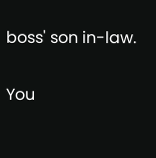boss' son in-law.

You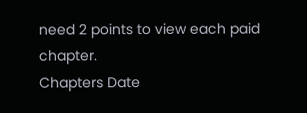need 2 points to view each paid chapter.
Chapters Date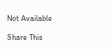Not Available

Share This